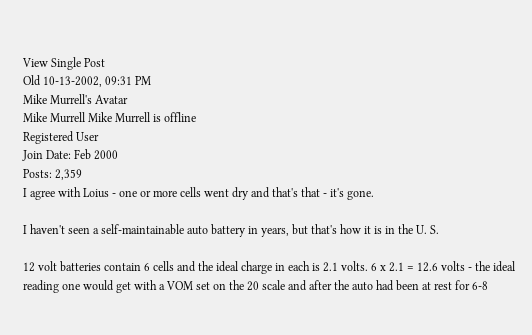View Single Post
Old 10-13-2002, 09:31 PM
Mike Murrell's Avatar
Mike Murrell Mike Murrell is offline
Registered User
Join Date: Feb 2000
Posts: 2,359
I agree with Loius - one or more cells went dry and that's that - it's gone.

I haven't seen a self-maintainable auto battery in years, but that's how it is in the U. S.

12 volt batteries contain 6 cells and the ideal charge in each is 2.1 volts. 6 x 2.1 = 12.6 volts - the ideal reading one would get with a VOM set on the 20 scale and after the auto had been at rest for 6-8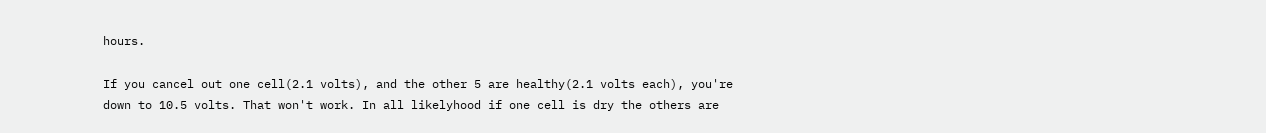hours.

If you cancel out one cell(2.1 volts), and the other 5 are healthy(2.1 volts each), you're down to 10.5 volts. That won't work. In all likelyhood if one cell is dry the others are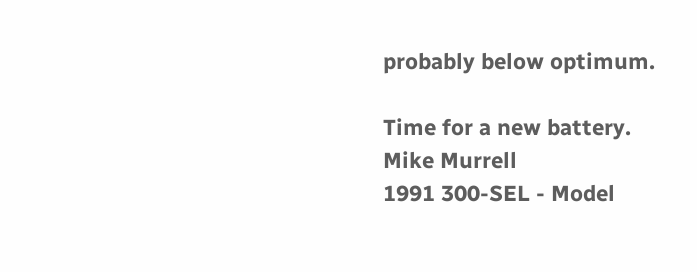probably below optimum.

Time for a new battery.
Mike Murrell
1991 300-SEL - Model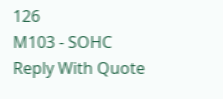126
M103 - SOHC
Reply With Quote